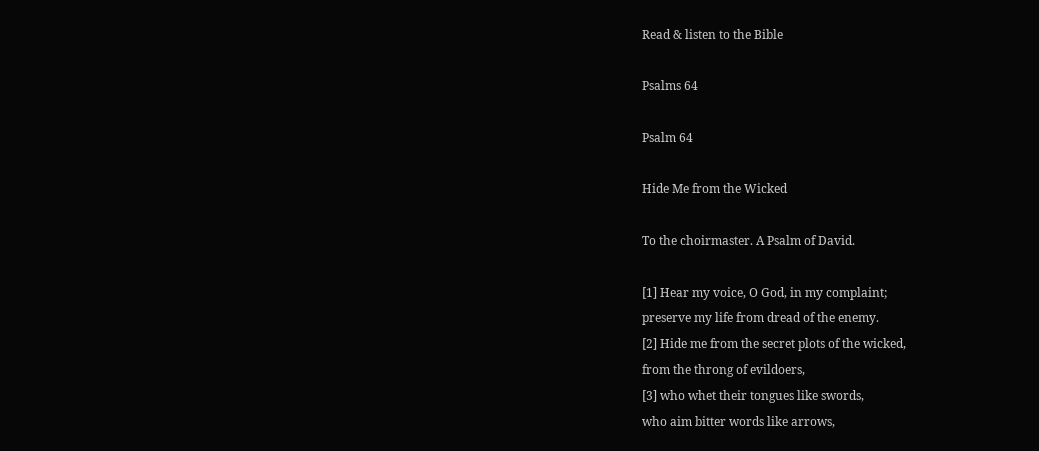Read & listen to the Bible

Psalms 64

Psalm 64

Hide Me from the Wicked

To the choirmaster. A Psalm of David.

[1] Hear my voice, O God, in my complaint;
preserve my life from dread of the enemy.
[2] Hide me from the secret plots of the wicked,
from the throng of evildoers,
[3] who whet their tongues like swords,
who aim bitter words like arrows,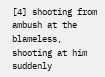[4] shooting from ambush at the blameless,
shooting at him suddenly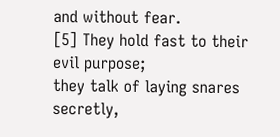and without fear.
[5] They hold fast to their evil purpose;
they talk of laying snares secretly,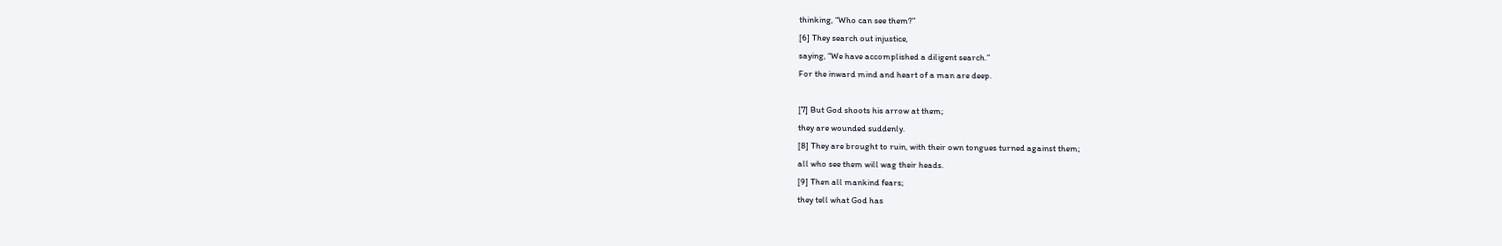thinking, “Who can see them?”
[6] They search out injustice,
saying, “We have accomplished a diligent search.”
For the inward mind and heart of a man are deep.

[7] But God shoots his arrow at them;
they are wounded suddenly.
[8] They are brought to ruin, with their own tongues turned against them;
all who see them will wag their heads.
[9] Then all mankind fears;
they tell what God has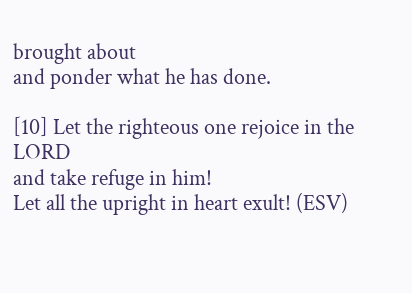brought about
and ponder what he has done.

[10] Let the righteous one rejoice in the LORD
and take refuge in him!
Let all the upright in heart exult! (ESV)